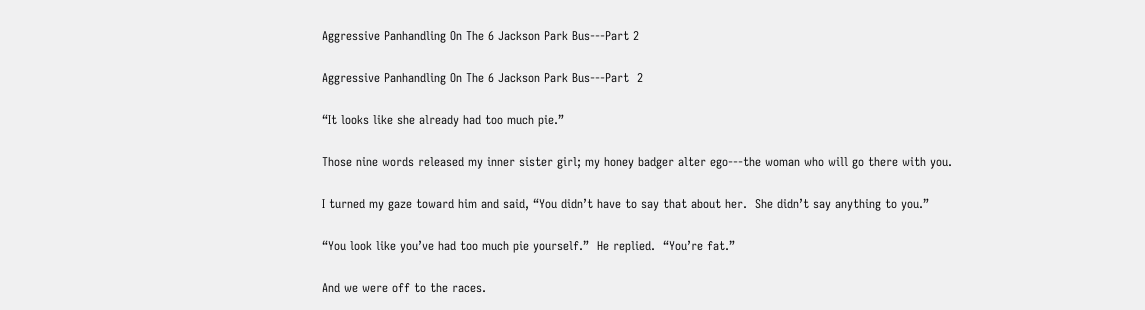Aggressive Panhandling On The 6 Jackson Park Bus---Part 2

Aggressive Panhandling On The 6 Jackson Park Bus---Part  2

“It looks like she already had too much pie.”

Those nine words released my inner sister girl; my honey badger alter ego---the woman who will go there with you.

I turned my gaze toward him and said, “You didn’t have to say that about her.  She didn’t say anything to you.”

“You look like you’ve had too much pie yourself.”  He replied.  “You’re fat.”

And we were off to the races.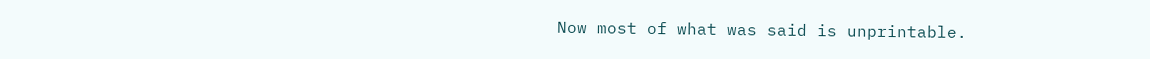Now most of what was said is unprintable.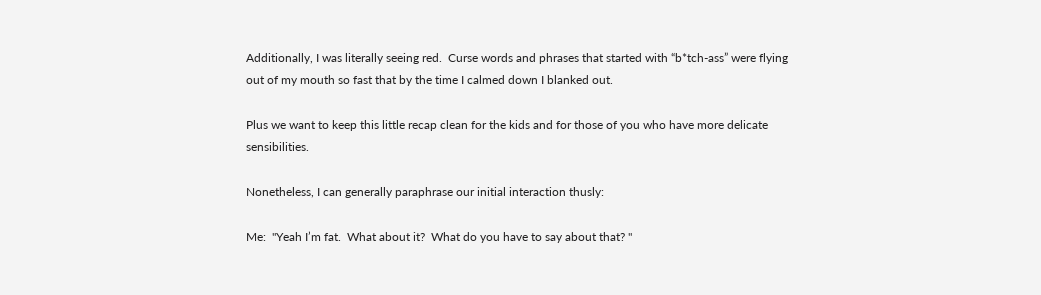Additionally, I was literally seeing red.  Curse words and phrases that started with “b*tch-ass” were flying out of my mouth so fast that by the time I calmed down I blanked out.

Plus we want to keep this little recap clean for the kids and for those of you who have more delicate sensibilities.

Nonetheless, I can generally paraphrase our initial interaction thusly:

Me:  "Yeah I’m fat.  What about it?  What do you have to say about that? "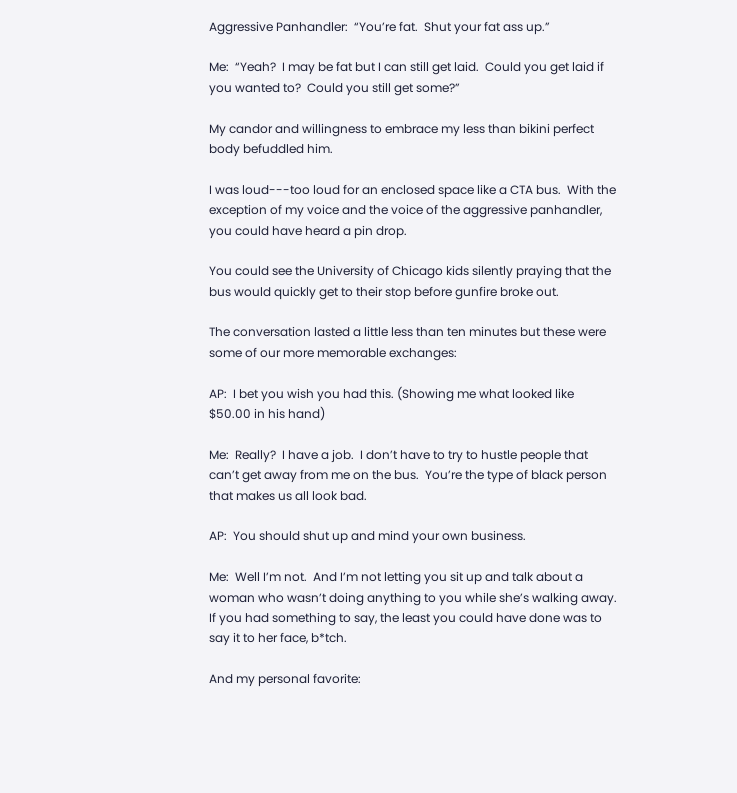Aggressive Panhandler:  “You’re fat.  Shut your fat ass up.”

Me:  “Yeah?  I may be fat but I can still get laid.  Could you get laid if you wanted to?  Could you still get some?”

My candor and willingness to embrace my less than bikini perfect body befuddled him.

I was loud---too loud for an enclosed space like a CTA bus.  With the exception of my voice and the voice of the aggressive panhandler, you could have heard a pin drop.

You could see the University of Chicago kids silently praying that the bus would quickly get to their stop before gunfire broke out.

The conversation lasted a little less than ten minutes but these were some of our more memorable exchanges:

AP:  I bet you wish you had this. (Showing me what looked like $50.00 in his hand)

Me:  Really?  I have a job.  I don’t have to try to hustle people that can’t get away from me on the bus.  You’re the type of black person that makes us all look bad.

AP:  You should shut up and mind your own business.

Me:  Well I’m not.  And I’m not letting you sit up and talk about a woman who wasn’t doing anything to you while she’s walking away.  If you had something to say, the least you could have done was to say it to her face, b*tch.

And my personal favorite: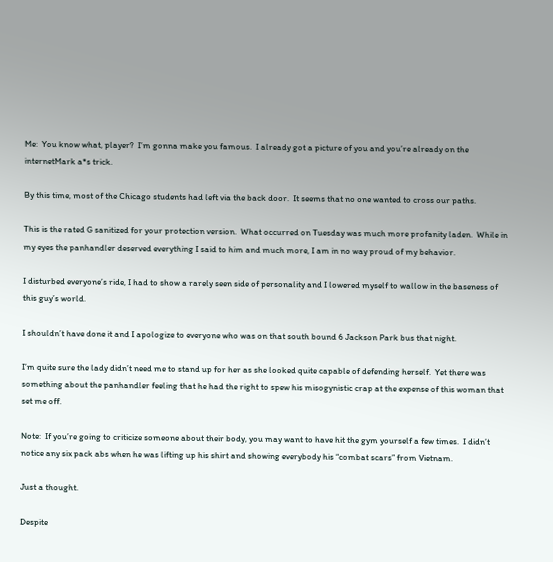Me:  You know what, player?  I’m gonna make you famous.  I already got a picture of you and you’re already on the internetMark a*s trick.

By this time, most of the Chicago students had left via the back door.  It seems that no one wanted to cross our paths.

This is the rated G sanitized for your protection version.  What occurred on Tuesday was much more profanity laden.  While in my eyes the panhandler deserved everything I said to him and much more, I am in no way proud of my behavior.

I disturbed everyone’s ride, I had to show a rarely seen side of personality and I lowered myself to wallow in the baseness of this guy’s world.

I shouldn’t have done it and I apologize to everyone who was on that south bound 6 Jackson Park bus that night.

I’m quite sure the lady didn’t need me to stand up for her as she looked quite capable of defending herself.  Yet there was something about the panhandler feeling that he had the right to spew his misogynistic crap at the expense of this woman that set me off.

Note:  If you’re going to criticize someone about their body, you may want to have hit the gym yourself a few times.  I didn’t notice any six pack abs when he was lifting up his shirt and showing everybody his “combat scars” from Vietnam.

Just a thought.

Despite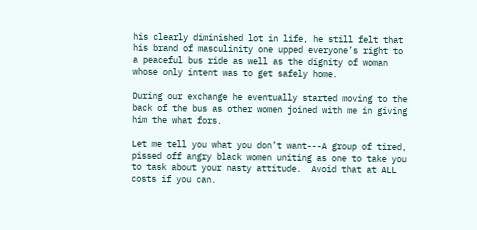his clearly diminished lot in life, he still felt that his brand of masculinity one upped everyone’s right to a peaceful bus ride as well as the dignity of woman whose only intent was to get safely home.

During our exchange he eventually started moving to the back of the bus as other women joined with me in giving him the what fors.

Let me tell you what you don’t want---A group of tired, pissed off angry black women uniting as one to take you to task about your nasty attitude.  Avoid that at ALL costs if you can.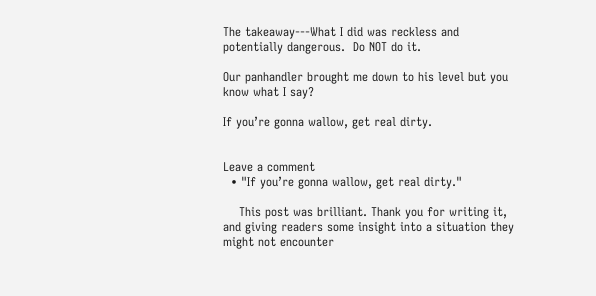The takeaway---What I did was reckless and potentially dangerous.  Do NOT do it.

Our panhandler brought me down to his level but you know what I say?

If you’re gonna wallow, get real dirty.


Leave a comment
  • "If you’re gonna wallow, get real dirty."

    This post was brilliant. Thank you for writing it, and giving readers some insight into a situation they might not encounter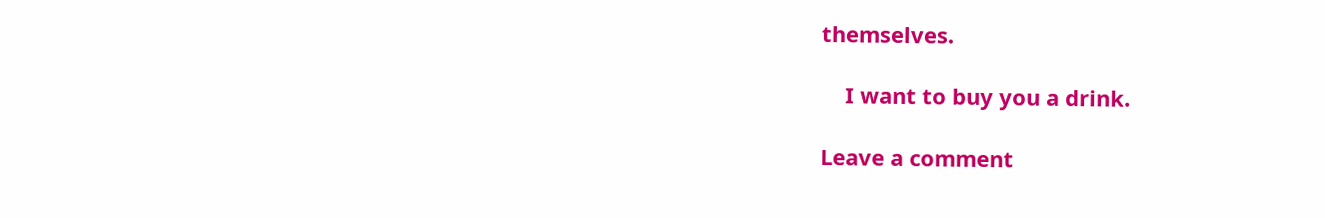themselves.

    I want to buy you a drink.

Leave a comment